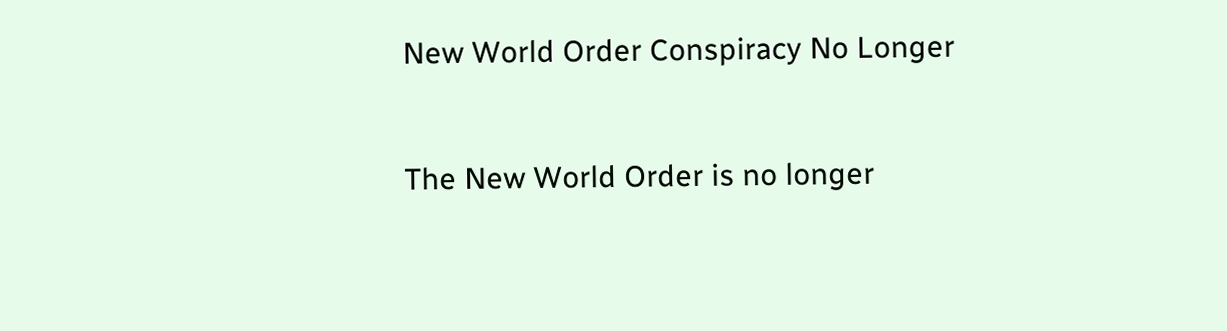New World Order Conspiracy No Longer


The New World Order is no longer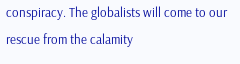conspiracy. The globalists will come to our rescue from the calamity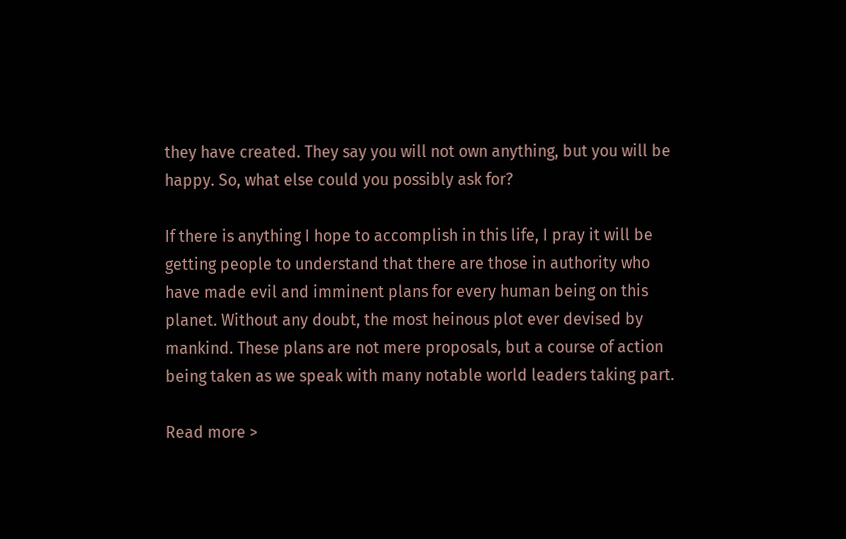they have created. They say you will not own anything, but you will be happy. So, what else could you possibly ask for?

If there is anything I hope to accomplish in this life, I pray it will be getting people to understand that there are those in authority who have made evil and imminent plans for every human being on this planet. Without any doubt, the most heinous plot ever devised by mankind. These plans are not mere proposals, but a course of action being taken as we speak with many notable world leaders taking part.

Read more >